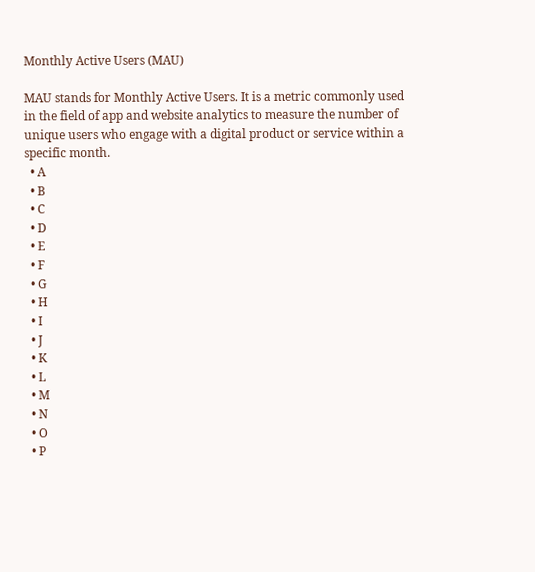Monthly Active Users (MAU)

MAU stands for Monthly Active Users. It is a metric commonly used in the field of app and website analytics to measure the number of unique users who engage with a digital product or service within a specific month.
  • A
  • B
  • C
  • D
  • E
  • F
  • G
  • H
  • I
  • J
  • K
  • L
  • M
  • N
  • O
  • P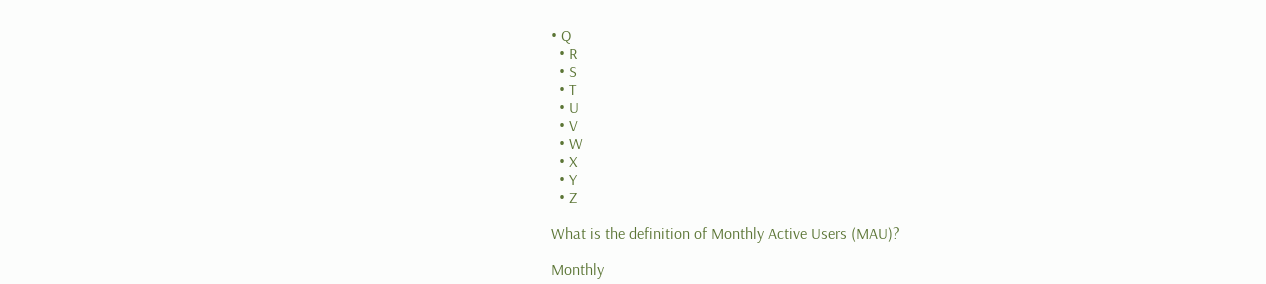• Q
  • R
  • S
  • T
  • U
  • V
  • W
  • X
  • Y
  • Z

What is the definition of Monthly Active Users (MAU)?

Monthly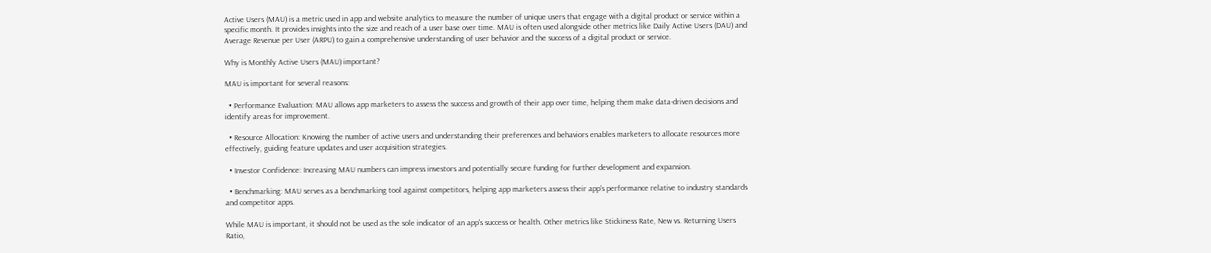Active Users (MAU) is a metric used in app and website analytics to measure the number of unique users that engage with a digital product or service within a specific month. It provides insights into the size and reach of a user base over time. MAU is often used alongside other metrics like Daily Active Users (DAU) and Average Revenue per User (ARPU) to gain a comprehensive understanding of user behavior and the success of a digital product or service.

Why is Monthly Active Users (MAU) important?

MAU is important for several reasons:

  • Performance Evaluation: MAU allows app marketers to assess the success and growth of their app over time, helping them make data-driven decisions and identify areas for improvement.

  • Resource Allocation: Knowing the number of active users and understanding their preferences and behaviors enables marketers to allocate resources more effectively, guiding feature updates and user acquisition strategies.

  • Investor Confidence: Increasing MAU numbers can impress investors and potentially secure funding for further development and expansion.

  • Benchmarking: MAU serves as a benchmarking tool against competitors, helping app marketers assess their app's performance relative to industry standards and competitor apps.

While MAU is important, it should not be used as the sole indicator of an app's success or health. Other metrics like Stickiness Rate, New vs. Returning Users Ratio,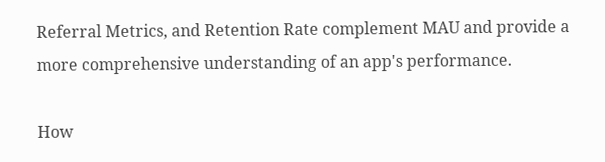Referral Metrics, and Retention Rate complement MAU and provide a more comprehensive understanding of an app's performance.

How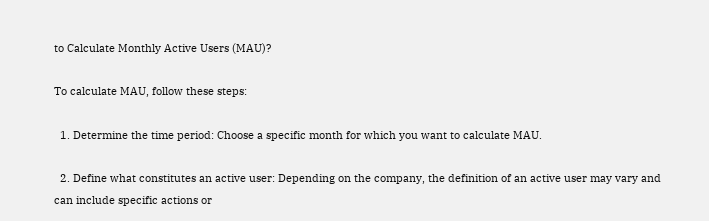to Calculate Monthly Active Users (MAU)?

To calculate MAU, follow these steps:

  1. Determine the time period: Choose a specific month for which you want to calculate MAU.

  2. Define what constitutes an active user: Depending on the company, the definition of an active user may vary and can include specific actions or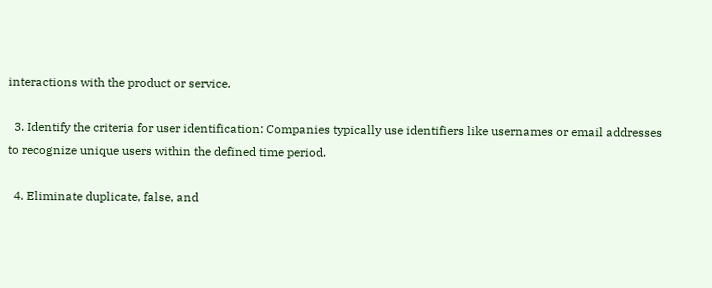interactions with the product or service.

  3. Identify the criteria for user identification: Companies typically use identifiers like usernames or email addresses to recognize unique users within the defined time period.

  4. Eliminate duplicate, false, and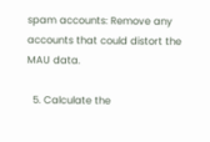spam accounts: Remove any accounts that could distort the MAU data.

  5. Calculate the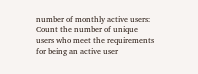number of monthly active users: Count the number of unique users who meet the requirements for being an active user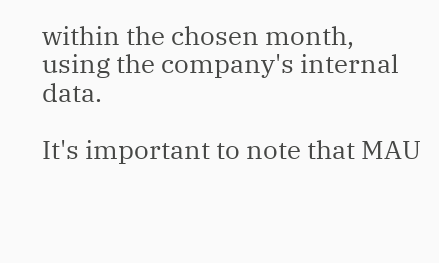within the chosen month, using the company's internal data.

It's important to note that MAU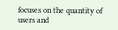focuses on the quantity of users and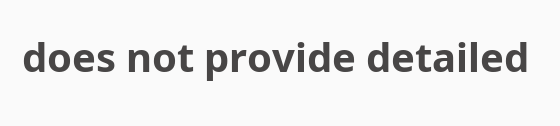does not provide detailed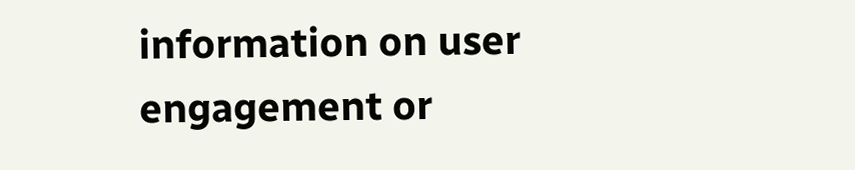information on user engagement or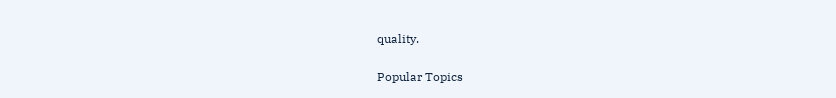quality.

Popular Topics